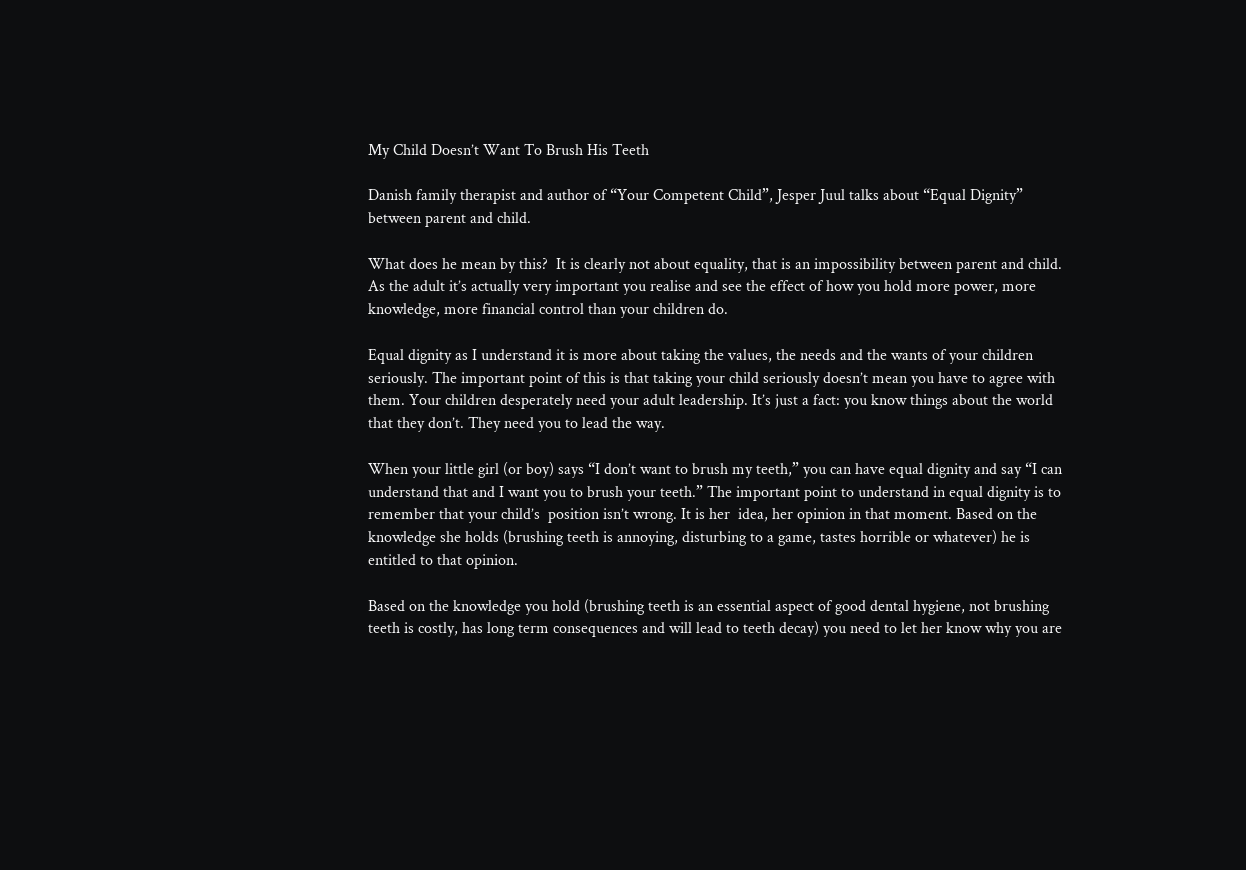My Child Doesn’t Want To Brush His Teeth

Danish family therapist and author of “Your Competent Child”, Jesper Juul talks about “Equal Dignity” between parent and child.

What does he mean by this?  It is clearly not about equality, that is an impossibility between parent and child. As the adult it’s actually very important you realise and see the effect of how you hold more power, more knowledge, more financial control than your children do.

Equal dignity as I understand it is more about taking the values, the needs and the wants of your children seriously. The important point of this is that taking your child seriously doesn’t mean you have to agree with them. Your children desperately need your adult leadership. It’s just a fact: you know things about the world that they don’t. They need you to lead the way.

When your little girl (or boy) says “I don’t want to brush my teeth,” you can have equal dignity and say “I can understand that and I want you to brush your teeth.” The important point to understand in equal dignity is to remember that your child’s  position isn’t wrong. It is her  idea, her opinion in that moment. Based on the knowledge she holds (brushing teeth is annoying, disturbing to a game, tastes horrible or whatever) he is entitled to that opinion.

Based on the knowledge you hold (brushing teeth is an essential aspect of good dental hygiene, not brushing teeth is costly, has long term consequences and will lead to teeth decay) you need to let her know why you are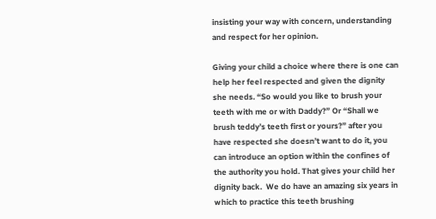insisting your way with concern, understanding and respect for her opinion.

Giving your child a choice where there is one can help her feel respected and given the dignity she needs. “So would you like to brush your teeth with me or with Daddy?” Or “Shall we brush teddy’s teeth first or yours?” after you have respected she doesn’t want to do it, you can introduce an option within the confines of the authority you hold. That gives your child her dignity back.  We do have an amazing six years in which to practice this teeth brushing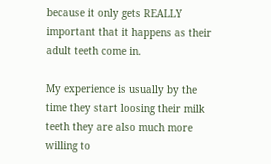because it only gets REALLY important that it happens as their adult teeth come in.

My experience is usually by the time they start loosing their milk teeth they are also much more willing to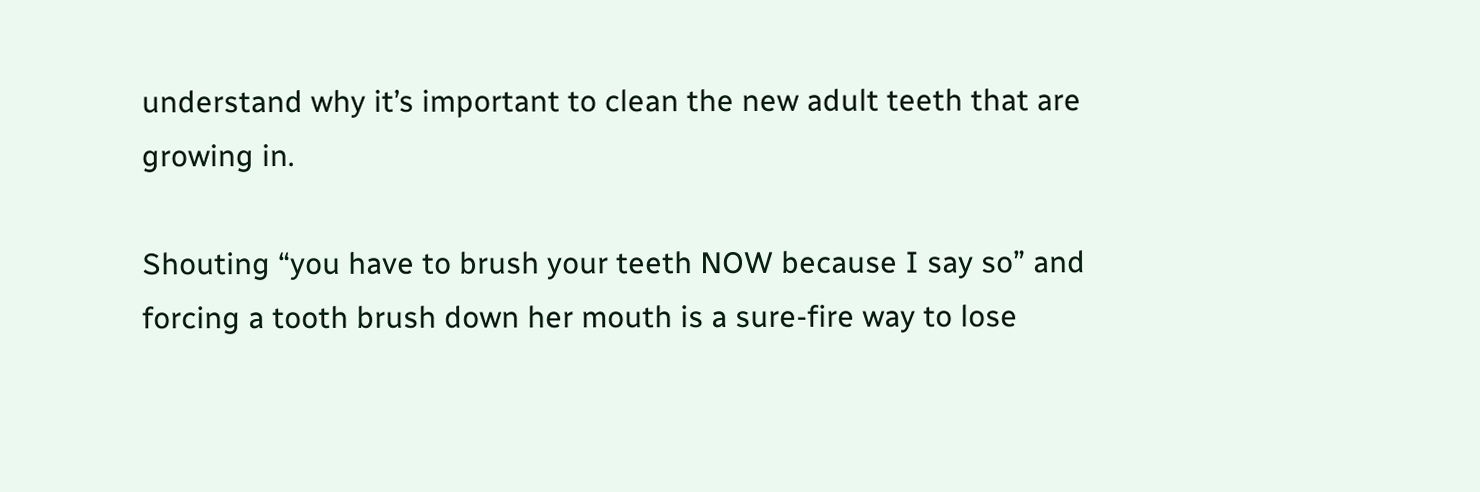understand why it’s important to clean the new adult teeth that are growing in.

Shouting “you have to brush your teeth NOW because I say so” and forcing a tooth brush down her mouth is a sure-fire way to lose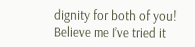dignity for both of you!  Believe me I’ve tried it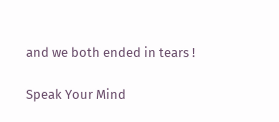and we both ended in tears !

Speak Your Mind